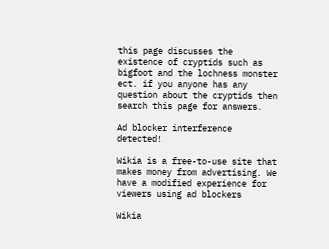this page discusses the existence of cryptids such as bigfoot and the lochness monster ect. if you anyone has any question about the cryptids then search this page for answers.

Ad blocker interference detected!

Wikia is a free-to-use site that makes money from advertising. We have a modified experience for viewers using ad blockers

Wikia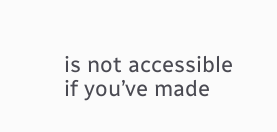is not accessible if you’ve made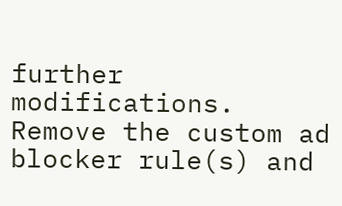further modifications. Remove the custom ad blocker rule(s) and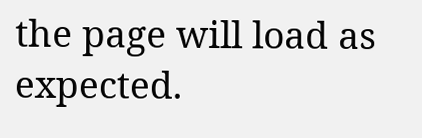the page will load as expected.